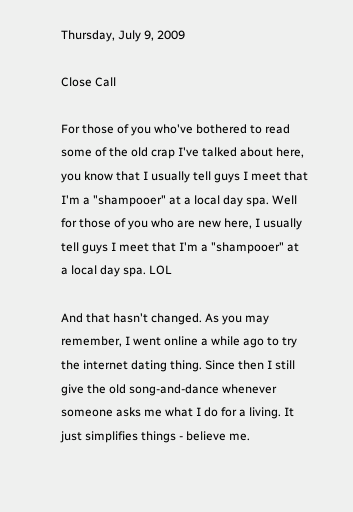Thursday, July 9, 2009

Close Call

For those of you who've bothered to read some of the old crap I've talked about here, you know that I usually tell guys I meet that I'm a "shampooer" at a local day spa. Well for those of you who are new here, I usually tell guys I meet that I'm a "shampooer" at a local day spa. LOL

And that hasn't changed. As you may remember, I went online a while ago to try the internet dating thing. Since then I still give the old song-and-dance whenever someone asks me what I do for a living. It just simplifies things - believe me.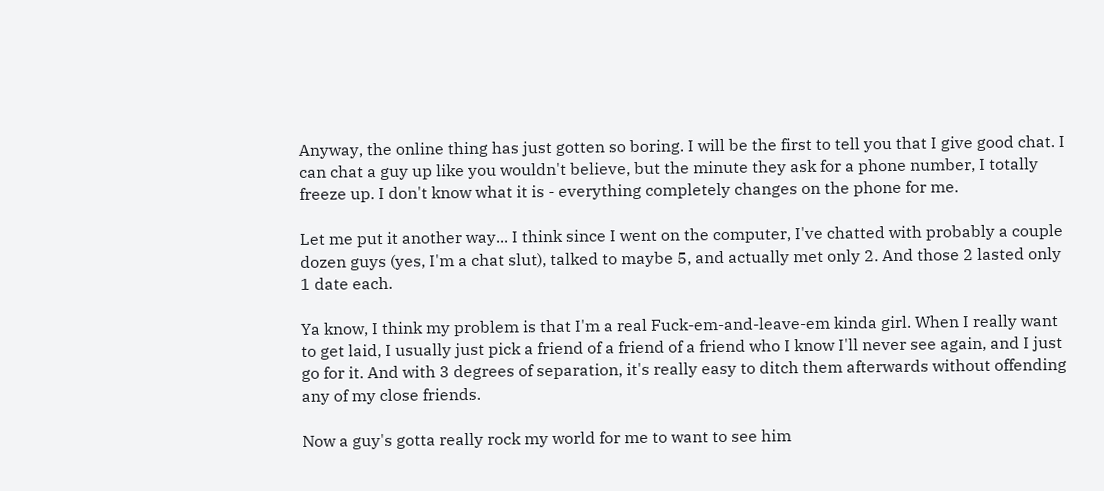Anyway, the online thing has just gotten so boring. I will be the first to tell you that I give good chat. I can chat a guy up like you wouldn't believe, but the minute they ask for a phone number, I totally freeze up. I don't know what it is - everything completely changes on the phone for me.

Let me put it another way... I think since I went on the computer, I've chatted with probably a couple dozen guys (yes, I'm a chat slut), talked to maybe 5, and actually met only 2. And those 2 lasted only 1 date each.

Ya know, I think my problem is that I'm a real Fuck-em-and-leave-em kinda girl. When I really want to get laid, I usually just pick a friend of a friend of a friend who I know I'll never see again, and I just go for it. And with 3 degrees of separation, it's really easy to ditch them afterwards without offending any of my close friends.

Now a guy's gotta really rock my world for me to want to see him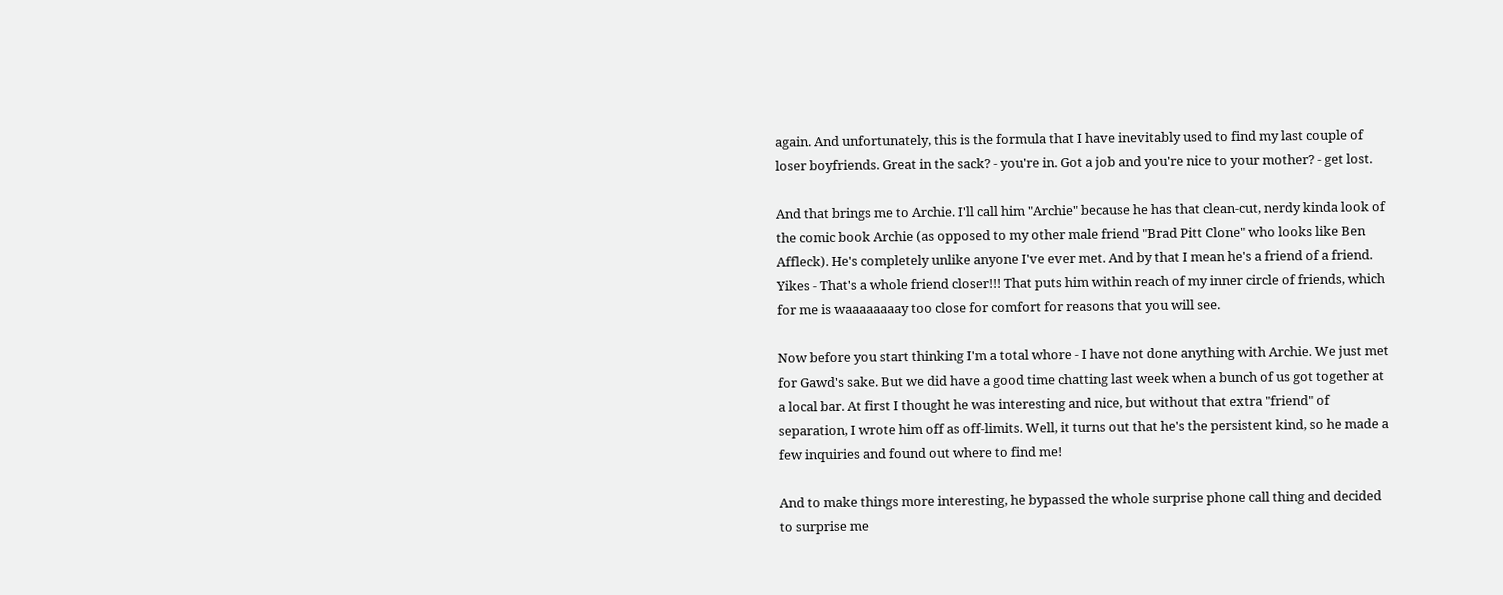again. And unfortunately, this is the formula that I have inevitably used to find my last couple of loser boyfriends. Great in the sack? - you're in. Got a job and you're nice to your mother? - get lost.

And that brings me to Archie. I'll call him "Archie" because he has that clean-cut, nerdy kinda look of the comic book Archie (as opposed to my other male friend "Brad Pitt Clone" who looks like Ben Affleck). He's completely unlike anyone I've ever met. And by that I mean he's a friend of a friend. Yikes - That's a whole friend closer!!! That puts him within reach of my inner circle of friends, which for me is waaaaaaaay too close for comfort for reasons that you will see.

Now before you start thinking I'm a total whore - I have not done anything with Archie. We just met for Gawd's sake. But we did have a good time chatting last week when a bunch of us got together at a local bar. At first I thought he was interesting and nice, but without that extra "friend" of separation, I wrote him off as off-limits. Well, it turns out that he's the persistent kind, so he made a few inquiries and found out where to find me!

And to make things more interesting, he bypassed the whole surprise phone call thing and decided to surprise me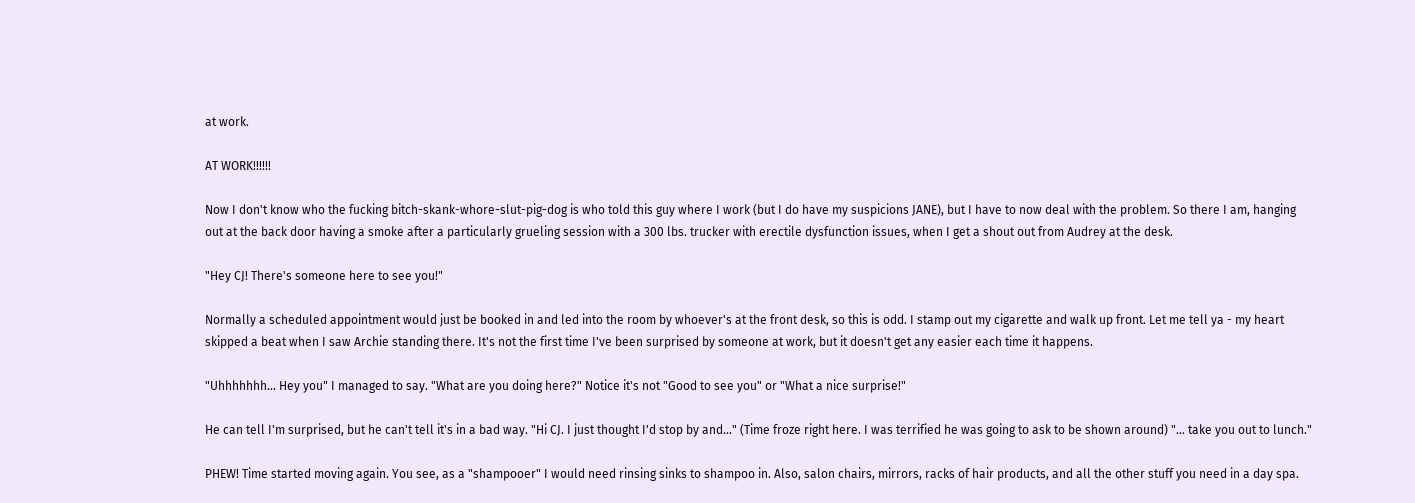at work.

AT WORK!!!!!!

Now I don't know who the fucking bitch-skank-whore-slut-pig-dog is who told this guy where I work (but I do have my suspicions JANE), but I have to now deal with the problem. So there I am, hanging out at the back door having a smoke after a particularly grueling session with a 300 lbs. trucker with erectile dysfunction issues, when I get a shout out from Audrey at the desk.

"Hey CJ! There's someone here to see you!"

Normally a scheduled appointment would just be booked in and led into the room by whoever's at the front desk, so this is odd. I stamp out my cigarette and walk up front. Let me tell ya - my heart skipped a beat when I saw Archie standing there. It's not the first time I've been surprised by someone at work, but it doesn't get any easier each time it happens.

"Uhhhhhhh... Hey you" I managed to say. "What are you doing here?" Notice it's not "Good to see you" or "What a nice surprise!"

He can tell I'm surprised, but he can't tell it's in a bad way. "Hi CJ. I just thought I'd stop by and..." (Time froze right here. I was terrified he was going to ask to be shown around) "... take you out to lunch."

PHEW! Time started moving again. You see, as a "shampooer" I would need rinsing sinks to shampoo in. Also, salon chairs, mirrors, racks of hair products, and all the other stuff you need in a day spa.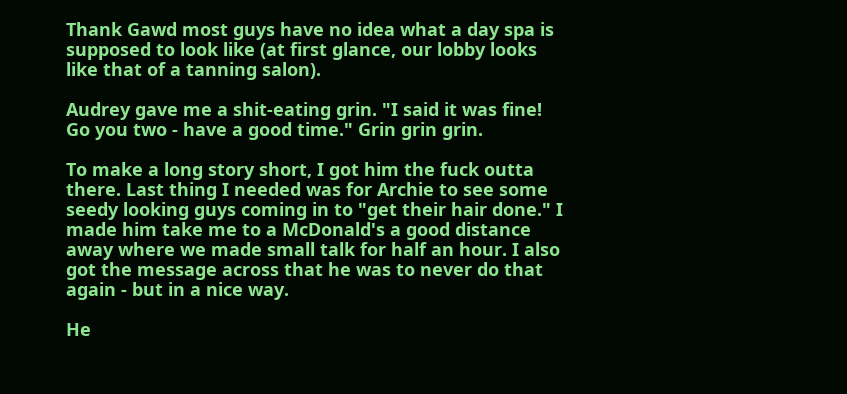Thank Gawd most guys have no idea what a day spa is supposed to look like (at first glance, our lobby looks like that of a tanning salon).

Audrey gave me a shit-eating grin. "I said it was fine! Go you two - have a good time." Grin grin grin.

To make a long story short, I got him the fuck outta there. Last thing I needed was for Archie to see some seedy looking guys coming in to "get their hair done." I made him take me to a McDonald's a good distance away where we made small talk for half an hour. I also got the message across that he was to never do that again - but in a nice way.

He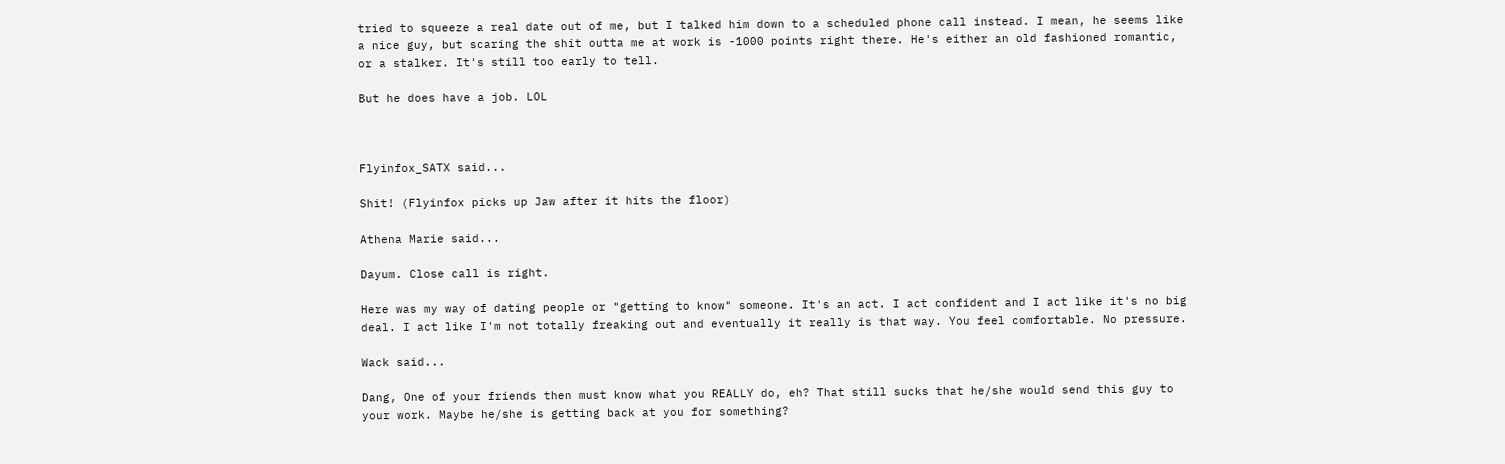tried to squeeze a real date out of me, but I talked him down to a scheduled phone call instead. I mean, he seems like a nice guy, but scaring the shit outta me at work is -1000 points right there. He's either an old fashioned romantic, or a stalker. It's still too early to tell.

But he does have a job. LOL



Flyinfox_SATX said...

Shit! (Flyinfox picks up Jaw after it hits the floor)

Athena Marie said...

Dayum. Close call is right.

Here was my way of dating people or "getting to know" someone. It's an act. I act confident and I act like it's no big deal. I act like I'm not totally freaking out and eventually it really is that way. You feel comfortable. No pressure.

Wack said...

Dang, One of your friends then must know what you REALLY do, eh? That still sucks that he/she would send this guy to your work. Maybe he/she is getting back at you for something?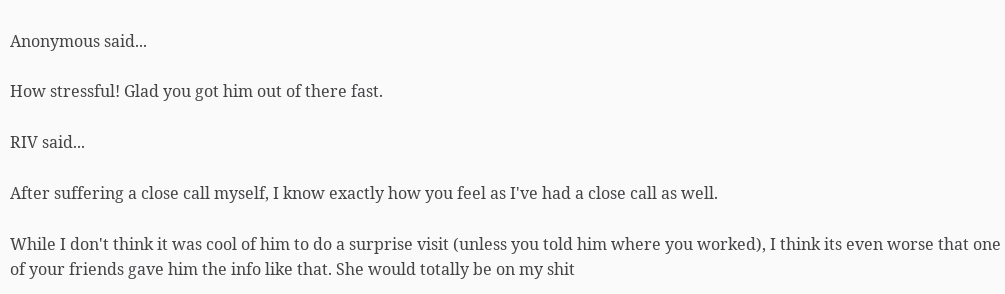Anonymous said...

How stressful! Glad you got him out of there fast.

RIV said...

After suffering a close call myself, I know exactly how you feel as I've had a close call as well.

While I don't think it was cool of him to do a surprise visit (unless you told him where you worked), I think its even worse that one of your friends gave him the info like that. She would totally be on my shit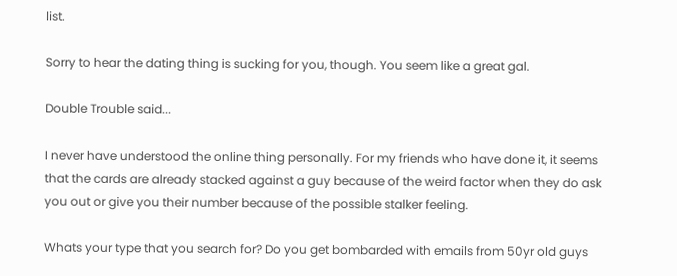list.

Sorry to hear the dating thing is sucking for you, though. You seem like a great gal.

Double Trouble said...

I never have understood the online thing personally. For my friends who have done it, it seems that the cards are already stacked against a guy because of the weird factor when they do ask you out or give you their number because of the possible stalker feeling.

Whats your type that you search for? Do you get bombarded with emails from 50yr old guys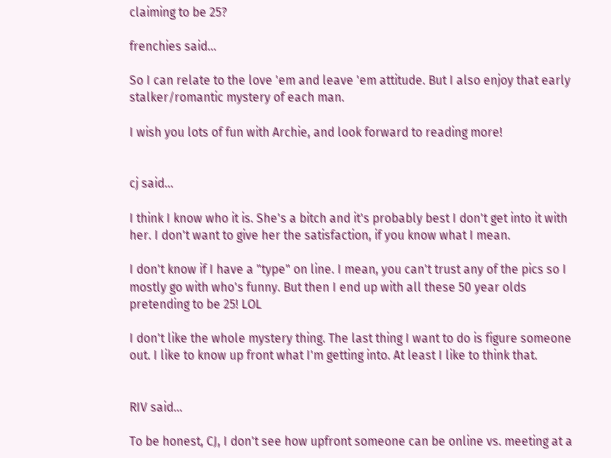claiming to be 25?

frenchies said...

So I can relate to the love 'em and leave 'em attitude. But I also enjoy that early stalker/romantic mystery of each man.

I wish you lots of fun with Archie, and look forward to reading more!


cj said...

I think I know who it is. She's a bitch and it's probably best I don't get into it with her. I don't want to give her the satisfaction, if you know what I mean.

I don't know if I have a "type" on line. I mean, you can't trust any of the pics so I mostly go with who's funny. But then I end up with all these 50 year olds pretending to be 25! LOL

I don't like the whole mystery thing. The last thing I want to do is figure someone out. I like to know up front what I'm getting into. At least I like to think that.


RIV said...

To be honest, CJ, I don't see how upfront someone can be online vs. meeting at a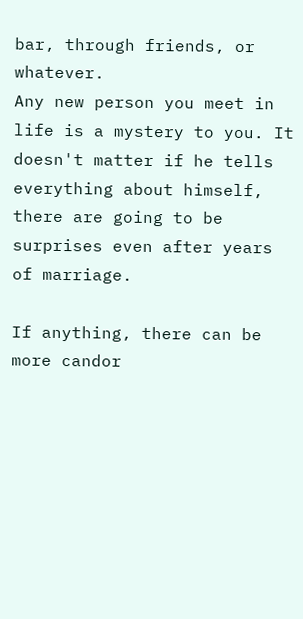bar, through friends, or whatever.
Any new person you meet in life is a mystery to you. It doesn't matter if he tells everything about himself, there are going to be surprises even after years of marriage.

If anything, there can be more candor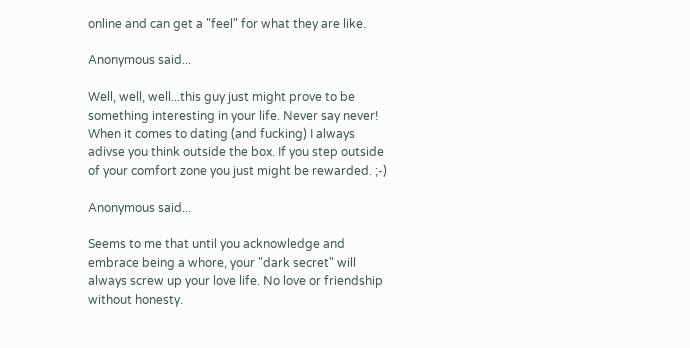online and can get a "feel" for what they are like.

Anonymous said...

Well, well, well...this guy just might prove to be something interesting in your life. Never say never! When it comes to dating (and fucking) I always adivse you think outside the box. If you step outside of your comfort zone you just might be rewarded. ;-)

Anonymous said...

Seems to me that until you acknowledge and embrace being a whore, your "dark secret" will always screw up your love life. No love or friendship without honesty.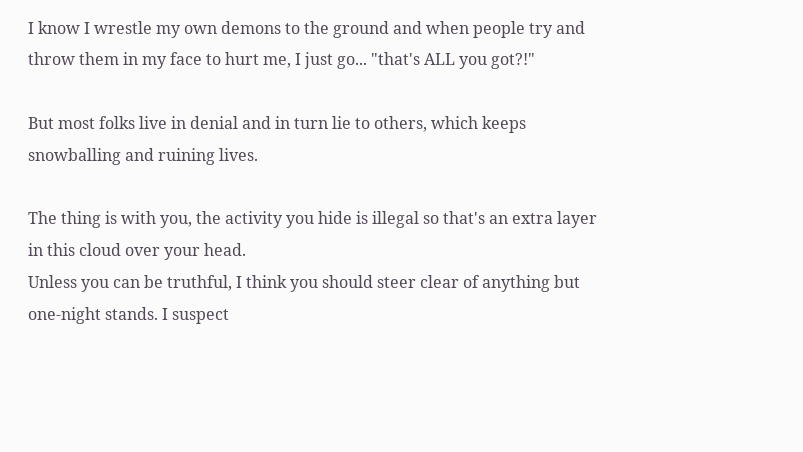I know I wrestle my own demons to the ground and when people try and throw them in my face to hurt me, I just go... "that's ALL you got?!"

But most folks live in denial and in turn lie to others, which keeps snowballing and ruining lives.

The thing is with you, the activity you hide is illegal so that's an extra layer in this cloud over your head.
Unless you can be truthful, I think you should steer clear of anything but one-night stands. I suspect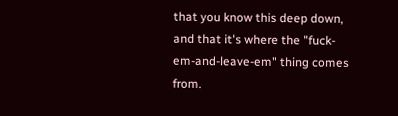that you know this deep down, and that it's where the "fuck-em-and-leave-em" thing comes from.